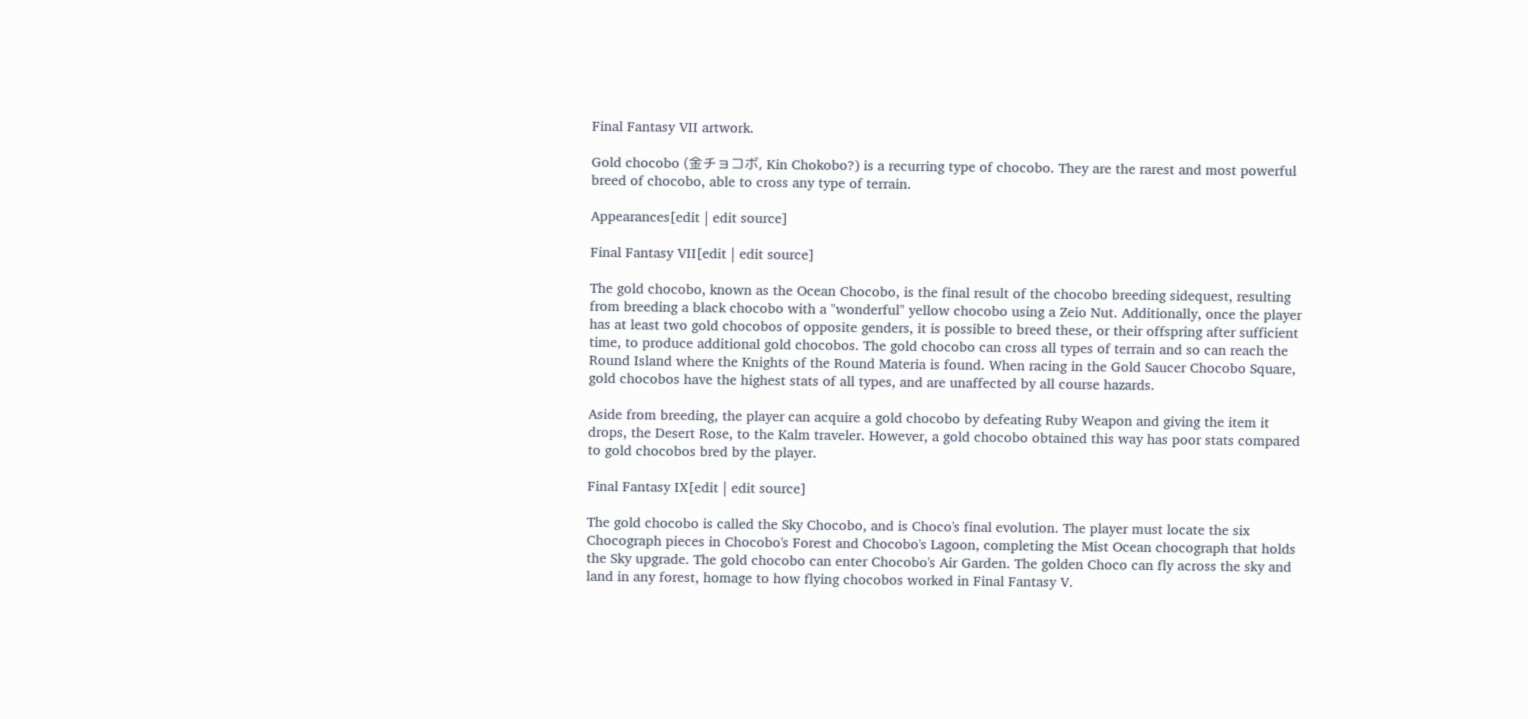Final Fantasy VII artwork.

Gold chocobo (金チョコボ, Kin Chokobo?) is a recurring type of chocobo. They are the rarest and most powerful breed of chocobo, able to cross any type of terrain.

Appearances[edit | edit source]

Final Fantasy VII[edit | edit source]

The gold chocobo, known as the Ocean Chocobo, is the final result of the chocobo breeding sidequest, resulting from breeding a black chocobo with a "wonderful" yellow chocobo using a Zeio Nut. Additionally, once the player has at least two gold chocobos of opposite genders, it is possible to breed these, or their offspring after sufficient time, to produce additional gold chocobos. The gold chocobo can cross all types of terrain and so can reach the Round Island where the Knights of the Round Materia is found. When racing in the Gold Saucer Chocobo Square, gold chocobos have the highest stats of all types, and are unaffected by all course hazards.

Aside from breeding, the player can acquire a gold chocobo by defeating Ruby Weapon and giving the item it drops, the Desert Rose, to the Kalm traveler. However, a gold chocobo obtained this way has poor stats compared to gold chocobos bred by the player.

Final Fantasy IX[edit | edit source]

The gold chocobo is called the Sky Chocobo, and is Choco's final evolution. The player must locate the six Chocograph pieces in Chocobo's Forest and Chocobo's Lagoon, completing the Mist Ocean chocograph that holds the Sky upgrade. The gold chocobo can enter Chocobo's Air Garden. The golden Choco can fly across the sky and land in any forest, homage to how flying chocobos worked in Final Fantasy V.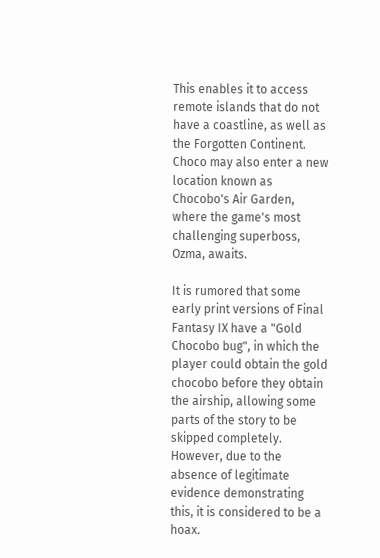This enables it to access remote islands that do not have a coastline, as well as the Forgotten Continent. Choco may also enter a new location known as Chocobo's Air Garden, where the game's most challenging superboss, Ozma, awaits.

It is rumored that some early print versions of Final Fantasy IX have a "Gold Chocobo bug", in which the player could obtain the gold chocobo before they obtain the airship, allowing some parts of the story to be skipped completely. However, due to the absence of legitimate evidence demonstrating this, it is considered to be a hoax.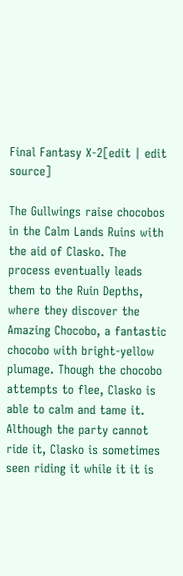Final Fantasy X-2[edit | edit source]

The Gullwings raise chocobos in the Calm Lands Ruins with the aid of Clasko. The process eventually leads them to the Ruin Depths, where they discover the Amazing Chocobo, a fantastic chocobo with bright-yellow plumage. Though the chocobo attempts to flee, Clasko is able to calm and tame it. Although the party cannot ride it, Clasko is sometimes seen riding it while it it is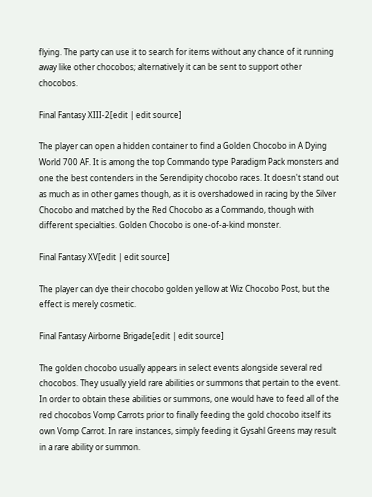flying. The party can use it to search for items without any chance of it running away like other chocobos; alternatively it can be sent to support other chocobos.

Final Fantasy XIII-2[edit | edit source]

The player can open a hidden container to find a Golden Chocobo in A Dying World 700 AF. It is among the top Commando type Paradigm Pack monsters and one the best contenders in the Serendipity chocobo races. It doesn't stand out as much as in other games though, as it is overshadowed in racing by the Silver Chocobo and matched by the Red Chocobo as a Commando, though with different specialties. Golden Chocobo is one-of-a-kind monster.

Final Fantasy XV[edit | edit source]

The player can dye their chocobo golden yellow at Wiz Chocobo Post, but the effect is merely cosmetic.

Final Fantasy Airborne Brigade[edit | edit source]

The golden chocobo usually appears in select events alongside several red chocobos. They usually yield rare abilities or summons that pertain to the event. In order to obtain these abilities or summons, one would have to feed all of the red chocobos Vomp Carrots prior to finally feeding the gold chocobo itself its own Vomp Carrot. In rare instances, simply feeding it Gysahl Greens may result in a rare ability or summon.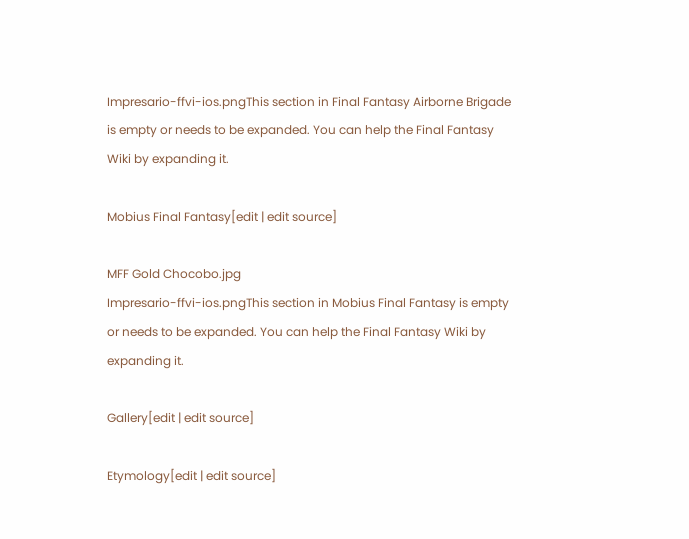Impresario-ffvi-ios.pngThis section in Final Fantasy Airborne Brigade is empty or needs to be expanded. You can help the Final Fantasy Wiki by expanding it.

Mobius Final Fantasy[edit | edit source]

MFF Gold Chocobo.jpg
Impresario-ffvi-ios.pngThis section in Mobius Final Fantasy is empty or needs to be expanded. You can help the Final Fantasy Wiki by expanding it.

Gallery[edit | edit source]

Etymology[edit | edit source]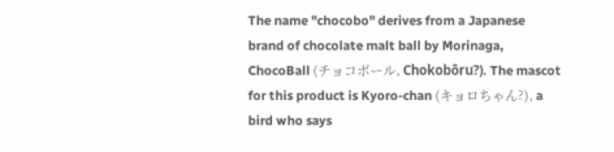The name "chocobo" derives from a Japanese brand of chocolate malt ball by Morinaga, ChocoBall (チョコボール, Chokobōru?). The mascot for this product is Kyoro-chan (キョロちゃん?), a bird who says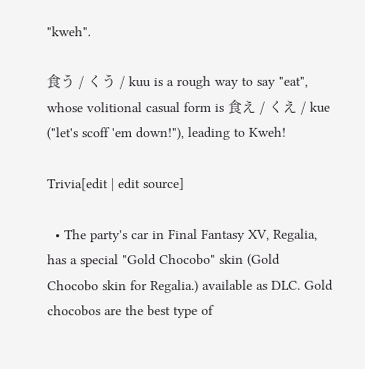"kweh".

食う / くう / kuu is a rough way to say "eat", whose volitional casual form is 食え / くえ / kue ("let's scoff 'em down!"), leading to Kweh!

Trivia[edit | edit source]

  • The party's car in Final Fantasy XV, Regalia, has a special "Gold Chocobo" skin (Gold Chocobo skin for Regalia.) available as DLC. Gold chocobos are the best type of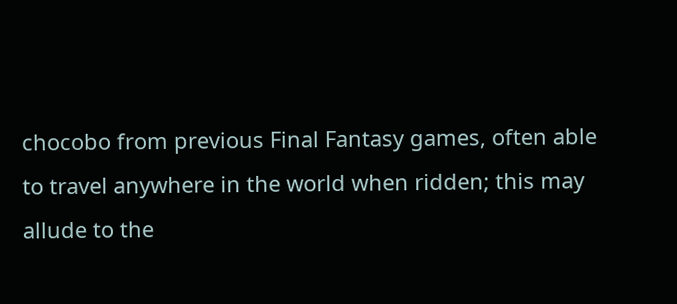chocobo from previous Final Fantasy games, often able to travel anywhere in the world when ridden; this may allude to the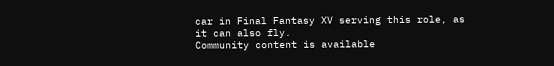car in Final Fantasy XV serving this role, as it can also fly.
Community content is available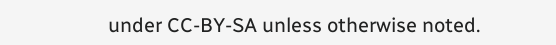under CC-BY-SA unless otherwise noted.